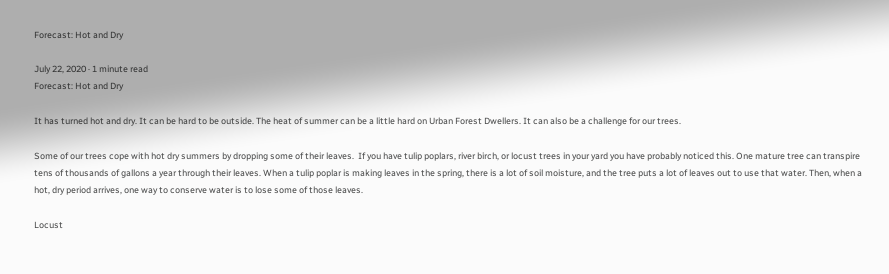Forecast: Hot and Dry

July 22, 2020 · 1 minute read
Forecast: Hot and Dry

It has turned hot and dry. It can be hard to be outside. The heat of summer can be a little hard on Urban Forest Dwellers. It can also be a challenge for our trees.

Some of our trees cope with hot dry summers by dropping some of their leaves.  If you have tulip poplars, river birch, or locust trees in your yard you have probably noticed this. One mature tree can transpire tens of thousands of gallons a year through their leaves. When a tulip poplar is making leaves in the spring, there is a lot of soil moisture, and the tree puts a lot of leaves out to use that water. Then, when a hot, dry period arrives, one way to conserve water is to lose some of those leaves.

Locust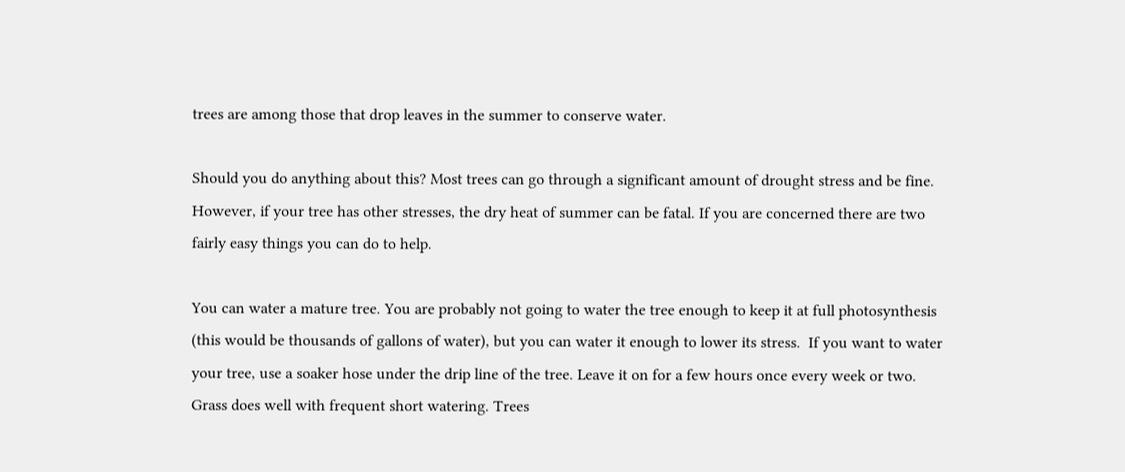trees are among those that drop leaves in the summer to conserve water.

Should you do anything about this? Most trees can go through a significant amount of drought stress and be fine. However, if your tree has other stresses, the dry heat of summer can be fatal. If you are concerned there are two fairly easy things you can do to help.

You can water a mature tree. You are probably not going to water the tree enough to keep it at full photosynthesis (this would be thousands of gallons of water), but you can water it enough to lower its stress.  If you want to water your tree, use a soaker hose under the drip line of the tree. Leave it on for a few hours once every week or two. Grass does well with frequent short watering. Trees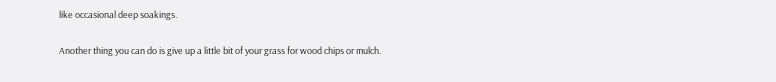like occasional deep soakings.

Another thing you can do is give up a little bit of your grass for wood chips or mulch.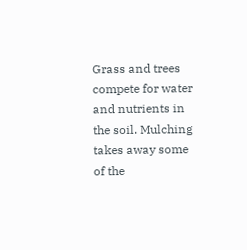Grass and trees compete for water and nutrients in the soil. Mulching takes away some of the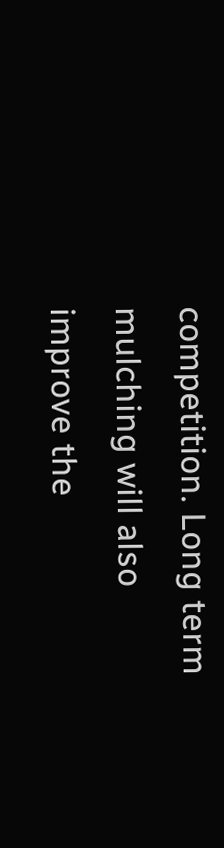competition. Long term mulching will also improve the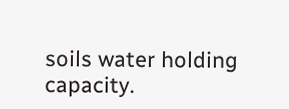soils water holding capacity.